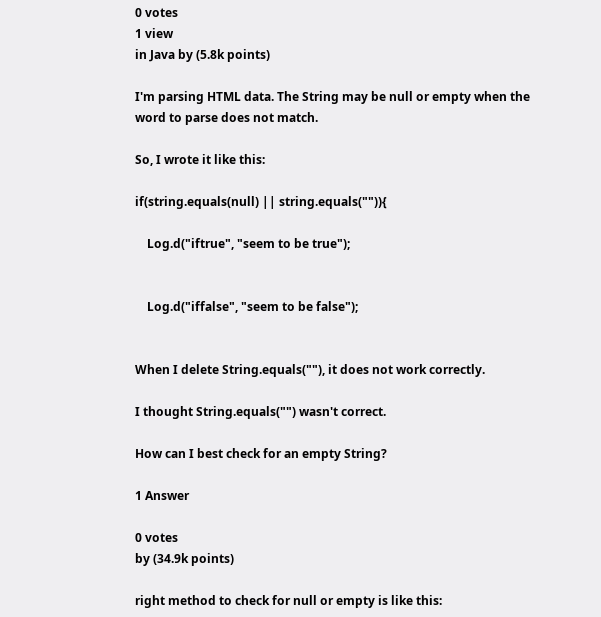0 votes
1 view
in Java by (5.8k points)

I'm parsing HTML data. The String may be null or empty when the word to parse does not match.

So, I wrote it like this:

if(string.equals(null) || string.equals("")){

    Log.d("iftrue", "seem to be true");


    Log.d("iffalse", "seem to be false");


When I delete String.equals(""), it does not work correctly.

I thought String.equals("") wasn't correct.

How can I best check for an empty String?

1 Answer

0 votes
by (34.9k points)

right method to check for null or empty is like this: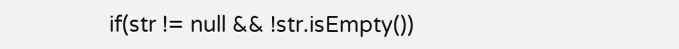if(str != null && !str.isEmpty())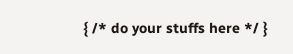{ /* do your stuffs here */ }